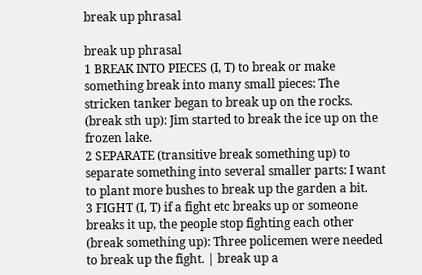break up phrasal

break up phrasal
1 BREAK INTO PIECES (I, T) to break or make something break into many small pieces: The stricken tanker began to break up on the rocks.
(break sth up): Jim started to break the ice up on the frozen lake.
2 SEPARATE (transitive break something up) to separate something into several smaller parts: I want to plant more bushes to break up the garden a bit.
3 FIGHT (I, T) if a fight etc breaks up or someone breaks it up, the people stop fighting each other
(break something up): Three policemen were needed to break up the fight. | break up a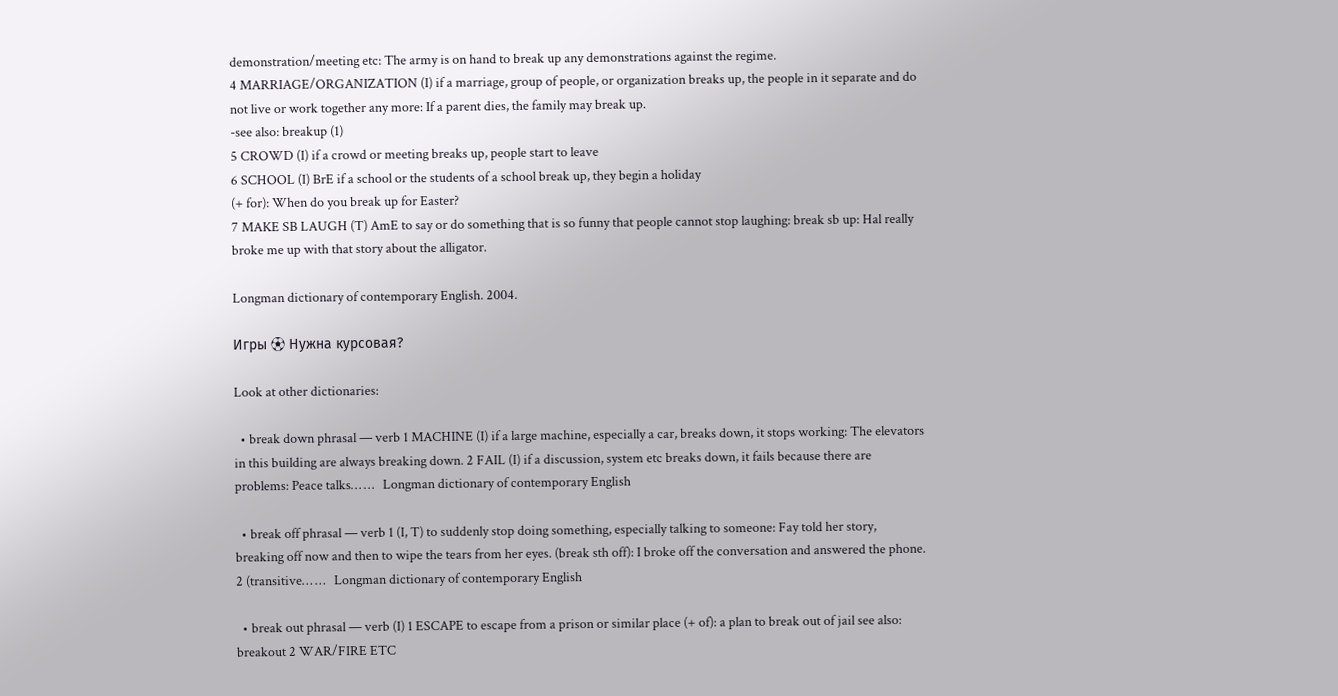demonstration/meeting etc: The army is on hand to break up any demonstrations against the regime.
4 MARRIAGE/ORGANIZATION (I) if a marriage, group of people, or organization breaks up, the people in it separate and do not live or work together any more: If a parent dies, the family may break up.
-see also: breakup (1)
5 CROWD (I) if a crowd or meeting breaks up, people start to leave
6 SCHOOL (I) BrE if a school or the students of a school break up, they begin a holiday
(+ for): When do you break up for Easter?
7 MAKE SB LAUGH (T) AmE to say or do something that is so funny that people cannot stop laughing: break sb up: Hal really broke me up with that story about the alligator.

Longman dictionary of contemporary English. 2004.

Игры ⚽ Нужна курсовая?

Look at other dictionaries:

  • break down phrasal — verb 1 MACHINE (I) if a large machine, especially a car, breaks down, it stops working: The elevators in this building are always breaking down. 2 FAIL (I) if a discussion, system etc breaks down, it fails because there are problems: Peace talks… …   Longman dictionary of contemporary English

  • break off phrasal — verb 1 (I, T) to suddenly stop doing something, especially talking to someone: Fay told her story, breaking off now and then to wipe the tears from her eyes. (break sth off): I broke off the conversation and answered the phone. 2 (transitive… …   Longman dictionary of contemporary English

  • break out phrasal — verb (I) 1 ESCAPE to escape from a prison or similar place (+ of): a plan to break out of jail see also: breakout 2 WAR/FIRE ETC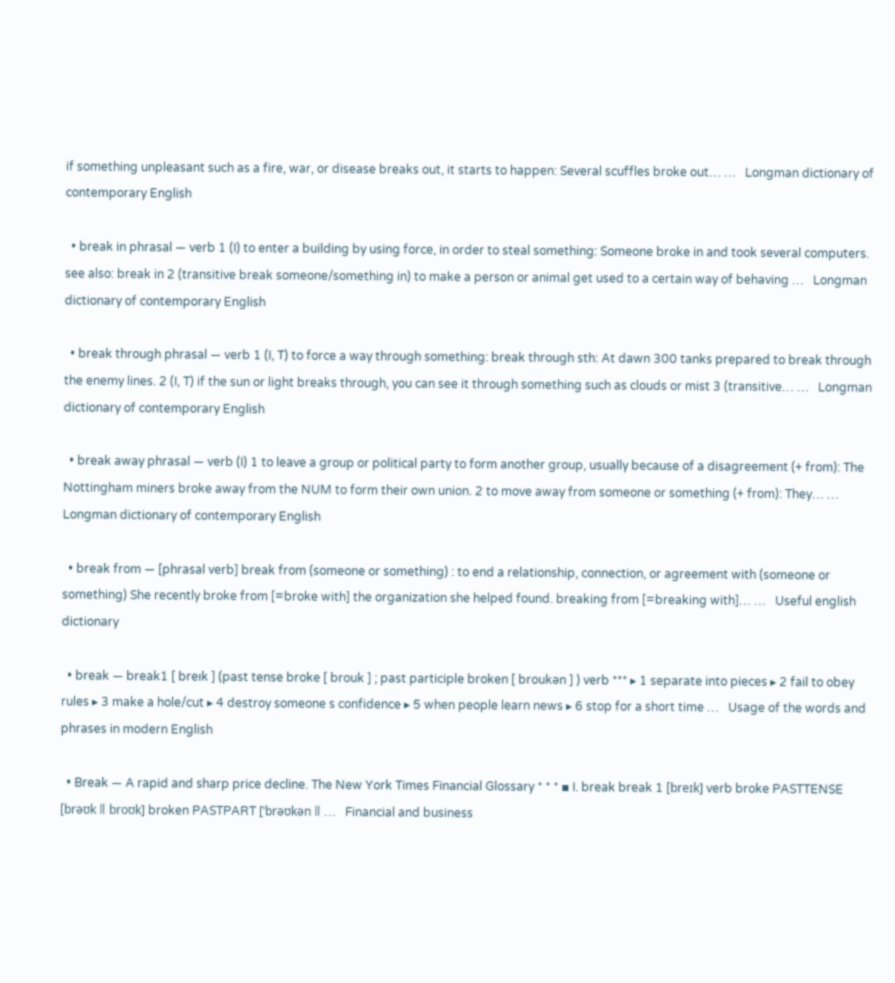if something unpleasant such as a fire, war, or disease breaks out, it starts to happen: Several scuffles broke out… …   Longman dictionary of contemporary English

  • break in phrasal — verb 1 (I) to enter a building by using force, in order to steal something: Someone broke in and took several computers. see also: break in 2 (transitive break someone/something in) to make a person or animal get used to a certain way of behaving …   Longman dictionary of contemporary English

  • break through phrasal — verb 1 (I, T) to force a way through something: break through sth: At dawn 300 tanks prepared to break through the enemy lines. 2 (I, T) if the sun or light breaks through, you can see it through something such as clouds or mist 3 (transitive… …   Longman dictionary of contemporary English

  • break away phrasal — verb (I) 1 to leave a group or political party to form another group, usually because of a disagreement (+ from): The Nottingham miners broke away from the NUM to form their own union. 2 to move away from someone or something (+ from): They… …   Longman dictionary of contemporary English

  • break from — [phrasal verb] break from (someone or something) : to end a relationship, connection, or agreement with (someone or something) She recently broke from [=broke with] the organization she helped found. breaking from [=breaking with]… …   Useful english dictionary

  • break — break1 [ breık ] (past tense broke [ brouk ] ; past participle broken [ broukən ] ) verb *** ▸ 1 separate into pieces ▸ 2 fail to obey rules ▸ 3 make a hole/cut ▸ 4 destroy someone s confidence ▸ 5 when people learn news ▸ 6 stop for a short time …   Usage of the words and phrases in modern English

  • Break — A rapid and sharp price decline. The New York Times Financial Glossary * * * ▪ I. break break 1 [breɪk] verb broke PASTTENSE [brəʊk ǁ broʊk] broken PASTPART [ˈbrəʊkən ǁ …   Financial and business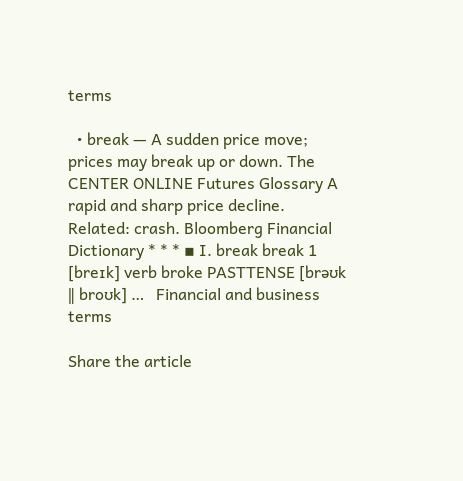terms

  • break — A sudden price move; prices may break up or down. The CENTER ONLINE Futures Glossary A rapid and sharp price decline. Related: crash. Bloomberg Financial Dictionary * * * ▪ I. break break 1 [breɪk] verb broke PASTTENSE [brəʊk ǁ broʊk] …   Financial and business terms

Share the article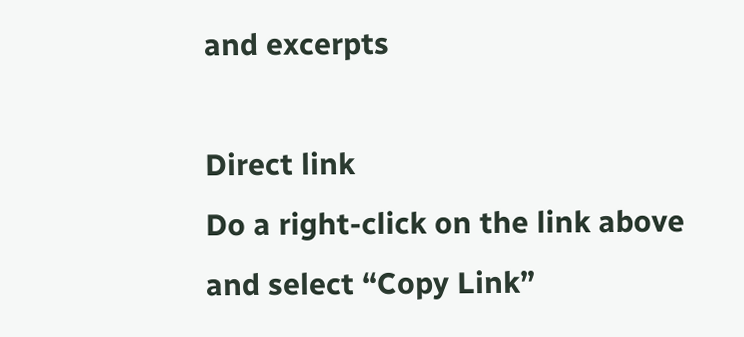and excerpts

Direct link
Do a right-click on the link above
and select “Copy Link”